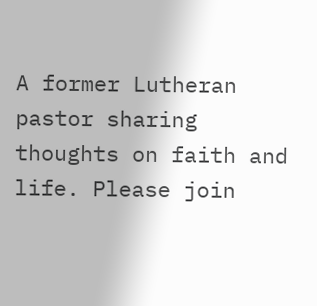A former Lutheran pastor sharing thoughts on faith and life. Please join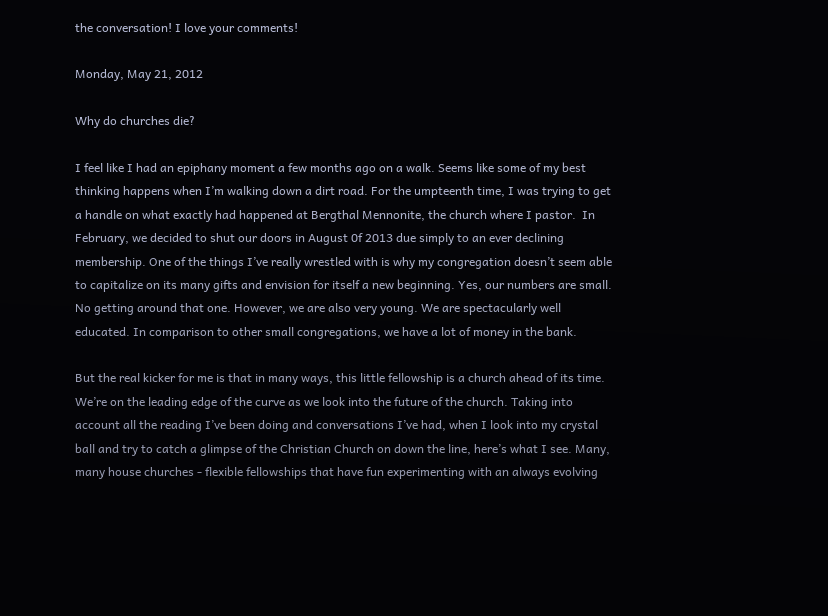the conversation! I love your comments!

Monday, May 21, 2012

Why do churches die?

I feel like I had an epiphany moment a few months ago on a walk. Seems like some of my best thinking happens when I’m walking down a dirt road. For the umpteenth time, I was trying to get a handle on what exactly had happened at Bergthal Mennonite, the church where I pastor.  In February, we decided to shut our doors in August 0f 2013 due simply to an ever declining membership. One of the things I’ve really wrestled with is why my congregation doesn’t seem able to capitalize on its many gifts and envision for itself a new beginning. Yes, our numbers are small. No getting around that one. However, we are also very young. We are spectacularly well educated. In comparison to other small congregations, we have a lot of money in the bank.

But the real kicker for me is that in many ways, this little fellowship is a church ahead of its time. We’re on the leading edge of the curve as we look into the future of the church. Taking into account all the reading I’ve been doing and conversations I’ve had, when I look into my crystal ball and try to catch a glimpse of the Christian Church on down the line, here’s what I see. Many, many house churches - flexible fellowships that have fun experimenting with an always evolving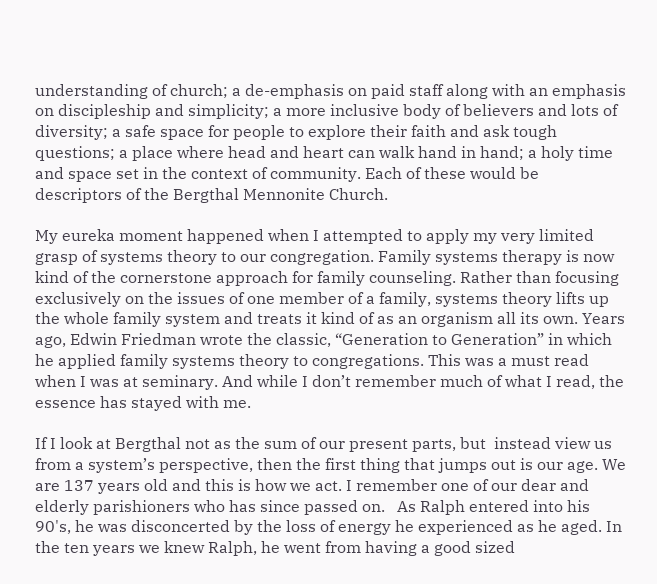understanding of church; a de-emphasis on paid staff along with an emphasis on discipleship and simplicity; a more inclusive body of believers and lots of diversity; a safe space for people to explore their faith and ask tough questions; a place where head and heart can walk hand in hand; a holy time and space set in the context of community. Each of these would be descriptors of the Bergthal Mennonite Church.

My eureka moment happened when I attempted to apply my very limited grasp of systems theory to our congregation. Family systems therapy is now kind of the cornerstone approach for family counseling. Rather than focusing exclusively on the issues of one member of a family, systems theory lifts up the whole family system and treats it kind of as an organism all its own. Years ago, Edwin Friedman wrote the classic, “Generation to Generation” in which he applied family systems theory to congregations. This was a must read when I was at seminary. And while I don’t remember much of what I read, the essence has stayed with me.

If I look at Bergthal not as the sum of our present parts, but  instead view us from a system’s perspective, then the first thing that jumps out is our age. We are 137 years old and this is how we act. I remember one of our dear and elderly parishioners who has since passed on.   As Ralph entered into his 90's, he was disconcerted by the loss of energy he experienced as he aged. In the ten years we knew Ralph, he went from having a good sized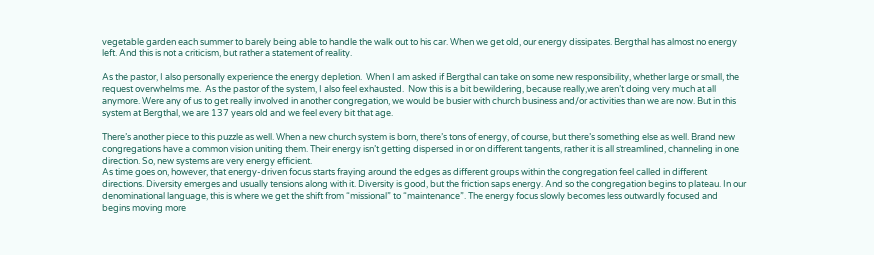vegetable garden each summer to barely being able to handle the walk out to his car. When we get old, our energy dissipates. Bergthal has almost no energy left. And this is not a criticism, but rather a statement of reality.

As the pastor, I also personally experience the energy depletion.  When I am asked if Bergthal can take on some new responsibility, whether large or small, the request overwhelms me.  As the pastor of the system, I also feel exhausted.  Now this is a bit bewildering, because really,we aren’t doing very much at all anymore. Were any of us to get really involved in another congregation, we would be busier with church business and/or activities than we are now. But in this system at Bergthal, we are 137 years old and we feel every bit that age.

There’s another piece to this puzzle as well. When a new church system is born, there’s tons of energy, of course, but there’s something else as well. Brand new congregations have a common vision uniting them. Their energy isn’t getting dispersed in or on different tangents, rather it is all streamlined, channeling in one direction. So, new systems are very energy efficient.
As time goes on, however, that energy-driven focus starts fraying around the edges as different groups within the congregation feel called in different directions. Diversity emerges and usually tensions along with it. Diversity is good, but the friction saps energy. And so the congregation begins to plateau. In our denominational language, this is where we get the shift from “missional” to “maintenance”. The energy focus slowly becomes less outwardly focused and begins moving more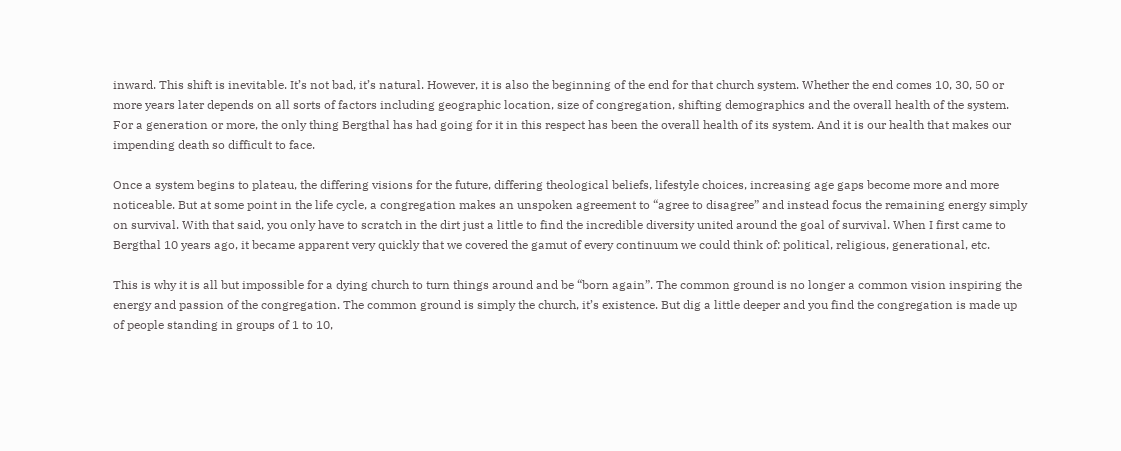inward. This shift is inevitable. It’s not bad, it’s natural. However, it is also the beginning of the end for that church system. Whether the end comes 10, 30, 50 or more years later depends on all sorts of factors including geographic location, size of congregation, shifting demographics and the overall health of the system. For a generation or more, the only thing Bergthal has had going for it in this respect has been the overall health of its system. And it is our health that makes our impending death so difficult to face.

Once a system begins to plateau, the differing visions for the future, differing theological beliefs, lifestyle choices, increasing age gaps become more and more noticeable. But at some point in the life cycle, a congregation makes an unspoken agreement to “agree to disagree” and instead focus the remaining energy simply on survival. With that said, you only have to scratch in the dirt just a little to find the incredible diversity united around the goal of survival. When I first came to Bergthal 10 years ago, it became apparent very quickly that we covered the gamut of every continuum we could think of: political, religious, generational, etc.

This is why it is all but impossible for a dying church to turn things around and be “born again”. The common ground is no longer a common vision inspiring the energy and passion of the congregation. The common ground is simply the church, it’s existence. But dig a little deeper and you find the congregation is made up of people standing in groups of 1 to 10,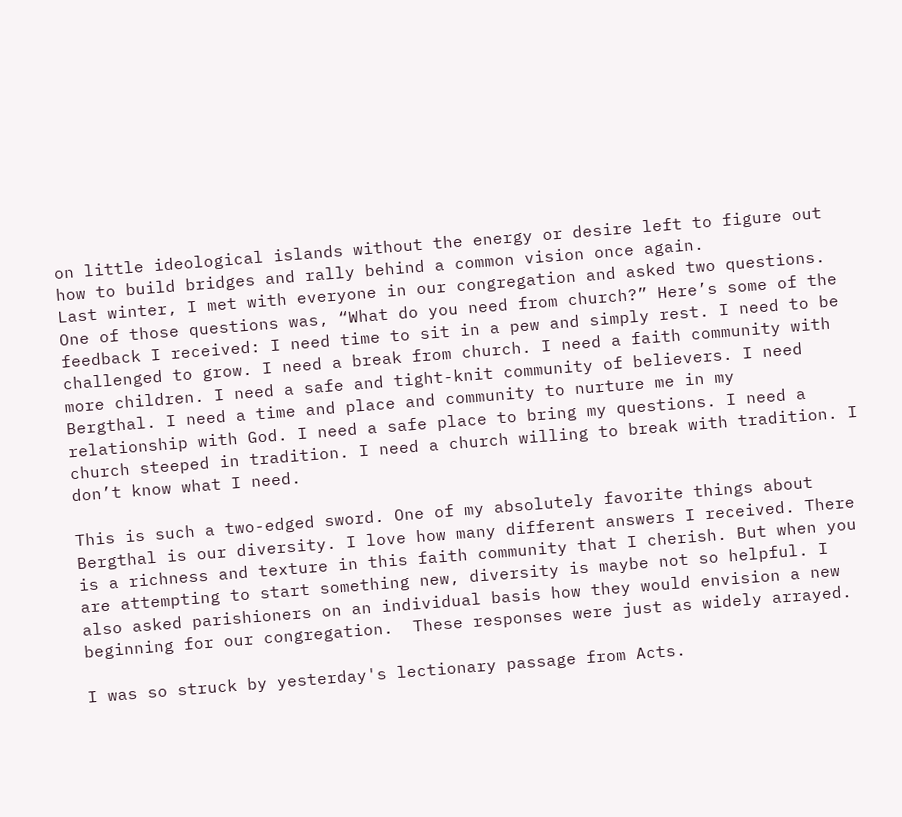on little ideological islands without the energy or desire left to figure out how to build bridges and rally behind a common vision once again.
Last winter, I met with everyone in our congregation and asked two questions. One of those questions was, “What do you need from church?” Here’s some of the feedback I received: I need time to sit in a pew and simply rest. I need to be challenged to grow. I need a break from church. I need a faith community with more children. I need a safe and tight-knit community of believers. I need Bergthal. I need a time and place and community to nurture me in my relationship with God. I need a safe place to bring my questions. I need a church steeped in tradition. I need a church willing to break with tradition. I don’t know what I need.

This is such a two-edged sword. One of my absolutely favorite things about Bergthal is our diversity. I love how many different answers I received. There is a richness and texture in this faith community that I cherish. But when you are attempting to start something new, diversity is maybe not so helpful. I also asked parishioners on an individual basis how they would envision a new beginning for our congregation.  These responses were just as widely arrayed.

I was so struck by yesterday's lectionary passage from Acts.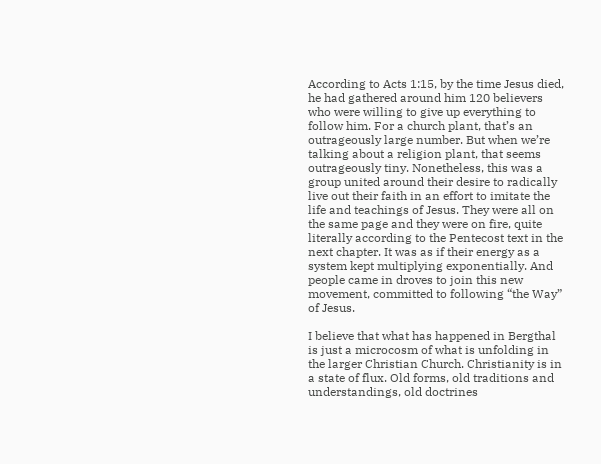According to Acts 1:15, by the time Jesus died, he had gathered around him 120 believers who were willing to give up everything to follow him. For a church plant, that’s an outrageously large number. But when we’re talking about a religion plant, that seems outrageously tiny. Nonetheless, this was a group united around their desire to radically live out their faith in an effort to imitate the life and teachings of Jesus. They were all on the same page and they were on fire, quite literally according to the Pentecost text in the next chapter. It was as if their energy as a system kept multiplying exponentially. And people came in droves to join this new movement, committed to following “the Way” of Jesus.

I believe that what has happened in Bergthal is just a microcosm of what is unfolding in the larger Christian Church. Christianity is in a state of flux. Old forms, old traditions and understandings, old doctrines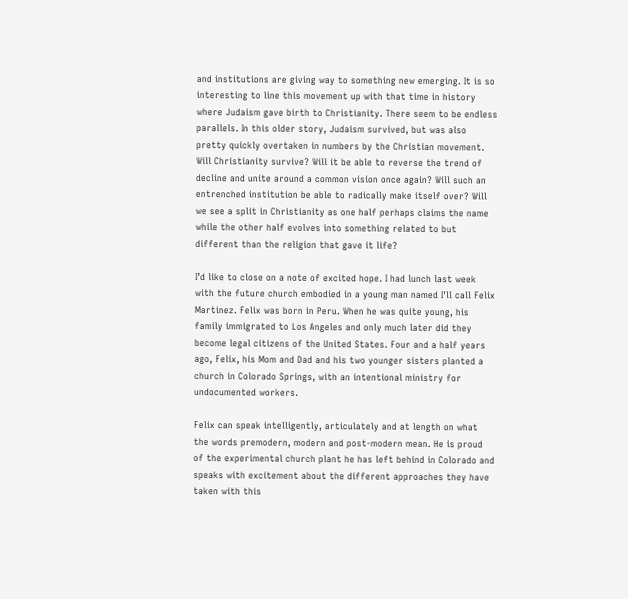and institutions are giving way to something new emerging. It is so interesting to line this movement up with that time in history where Judaism gave birth to Christianity. There seem to be endless parallels. In this older story, Judaism survived, but was also pretty quickly overtaken in numbers by the Christian movement. Will Christianity survive? Will it be able to reverse the trend of decline and unite around a common vision once again? Will such an entrenched institution be able to radically make itself over? Will we see a split in Christianity as one half perhaps claims the name while the other half evolves into something related to but different than the religion that gave it life?

I’d like to close on a note of excited hope. I had lunch last week with the future church embodied in a young man named I'll call Felix Martinez. Felix was born in Peru. When he was quite young, his family immigrated to Los Angeles and only much later did they become legal citizens of the United States. Four and a half years ago, Felix, his Mom and Dad and his two younger sisters planted a church in Colorado Springs, with an intentional ministry for undocumented workers.

Felix can speak intelligently, articulately and at length on what the words premodern, modern and post-modern mean. He is proud of the experimental church plant he has left behind in Colorado and speaks with excitement about the different approaches they have taken with this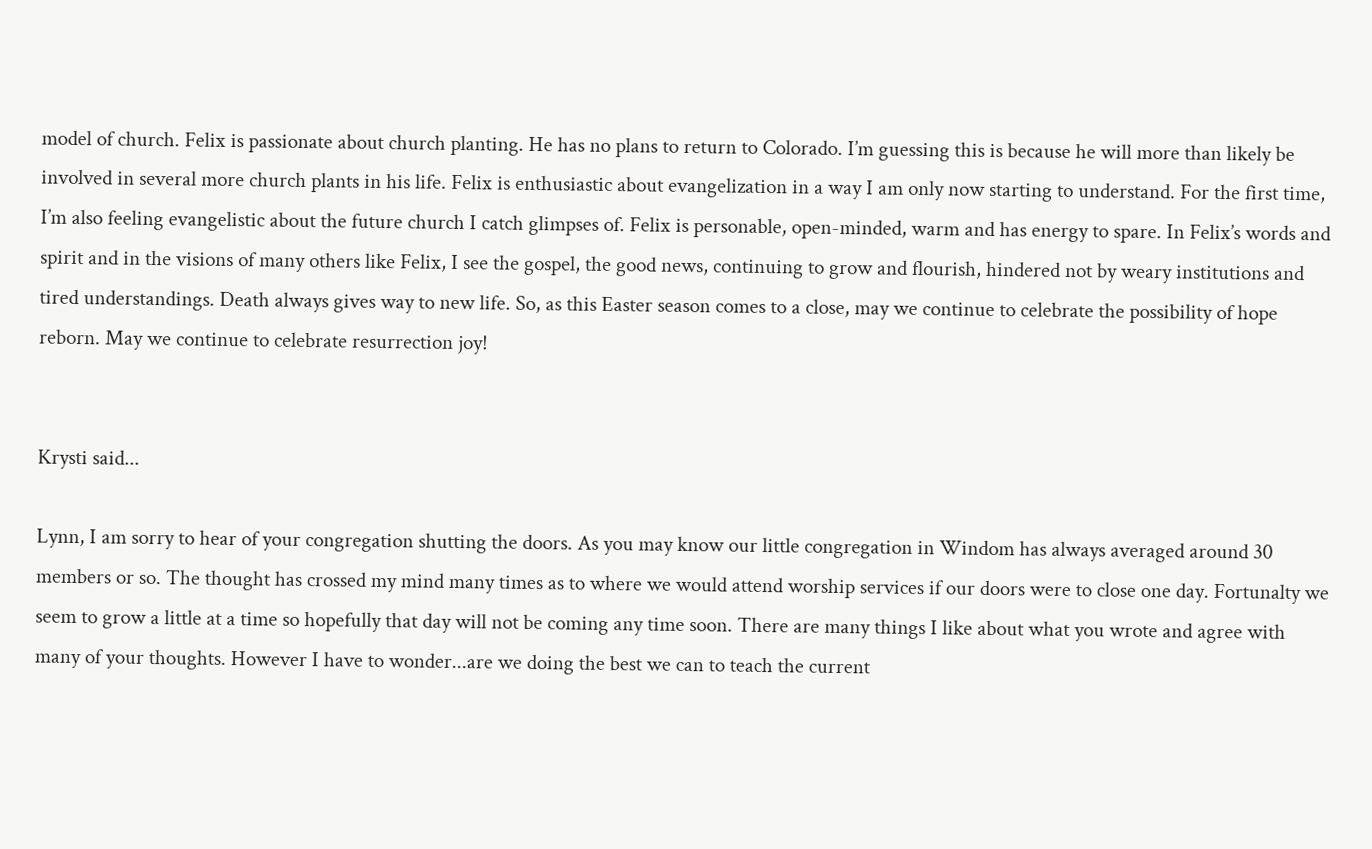model of church. Felix is passionate about church planting. He has no plans to return to Colorado. I’m guessing this is because he will more than likely be involved in several more church plants in his life. Felix is enthusiastic about evangelization in a way I am only now starting to understand. For the first time, I’m also feeling evangelistic about the future church I catch glimpses of. Felix is personable, open-minded, warm and has energy to spare. In Felix’s words and spirit and in the visions of many others like Felix, I see the gospel, the good news, continuing to grow and flourish, hindered not by weary institutions and tired understandings. Death always gives way to new life. So, as this Easter season comes to a close, may we continue to celebrate the possibility of hope reborn. May we continue to celebrate resurrection joy!


Krysti said...

Lynn, I am sorry to hear of your congregation shutting the doors. As you may know our little congregation in Windom has always averaged around 30 members or so. The thought has crossed my mind many times as to where we would attend worship services if our doors were to close one day. Fortunalty we seem to grow a little at a time so hopefully that day will not be coming any time soon. There are many things I like about what you wrote and agree with many of your thoughts. However I have to wonder...are we doing the best we can to teach the current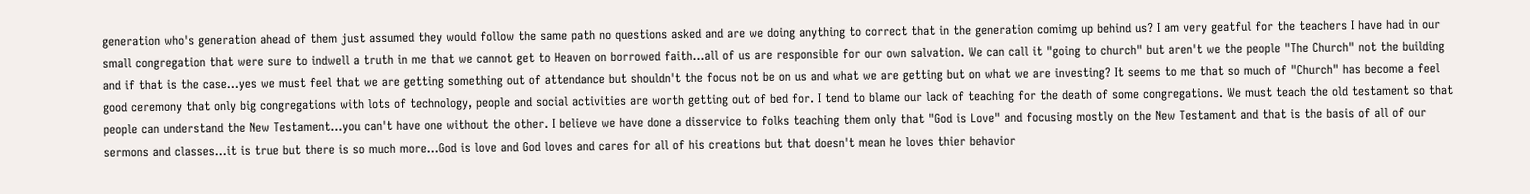generation who's generation ahead of them just assumed they would follow the same path no questions asked and are we doing anything to correct that in the generation comimg up behind us? I am very geatful for the teachers I have had in our small congregation that were sure to indwell a truth in me that we cannot get to Heaven on borrowed faith...all of us are responsible for our own salvation. We can call it "going to church" but aren't we the people "The Church" not the building and if that is the case...yes we must feel that we are getting something out of attendance but shouldn't the focus not be on us and what we are getting but on what we are investing? It seems to me that so much of "Church" has become a feel good ceremony that only big congregations with lots of technology, people and social activities are worth getting out of bed for. I tend to blame our lack of teaching for the death of some congregations. We must teach the old testament so that people can understand the New Testament...you can't have one without the other. I believe we have done a disservice to folks teaching them only that "God is Love" and focusing mostly on the New Testament and that is the basis of all of our sermons and classes...it is true but there is so much more...God is love and God loves and cares for all of his creations but that doesn't mean he loves thier behavior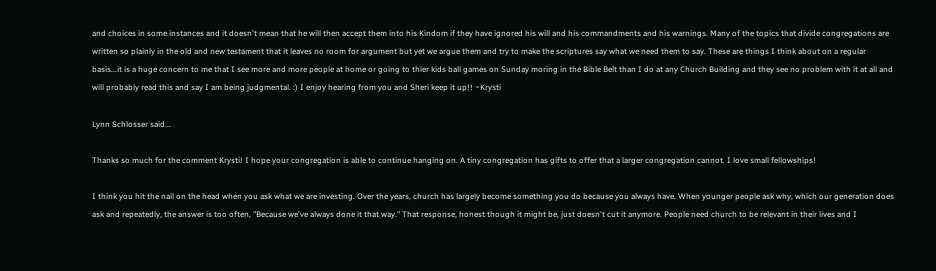and choices in some instances and it doesn't mean that he will then accept them into his Kindom if they have ignored his will and his commandments and his warnings. Many of the topics that divide congregations are written so plainly in the old and new testament that it leaves no room for argument but yet we argue them and try to make the scriptures say what we need them to say. These are things I think about on a regular basis...it is a huge concern to me that I see more and more people at home or going to thier kids ball games on Sunday moring in the Bible Belt than I do at any Church Building and they see no problem with it at all and will probably read this and say I am being judgmental. :) I enjoy hearing from you and Sheri keep it up!! ~Krysti

Lynn Schlosser said...

Thanks so much for the comment Krysti! I hope your congregation is able to continue hanging on. A tiny congregation has gifts to offer that a larger congregation cannot. I love small fellowships!

I think you hit the nail on the head when you ask what we are investing. Over the years, church has largely become something you do because you always have. When younger people ask why, which our generation does ask and repeatedly, the answer is too often, "Because we've always done it that way." That response, honest though it might be, just doesn't cut it anymore. People need church to be relevant in their lives and I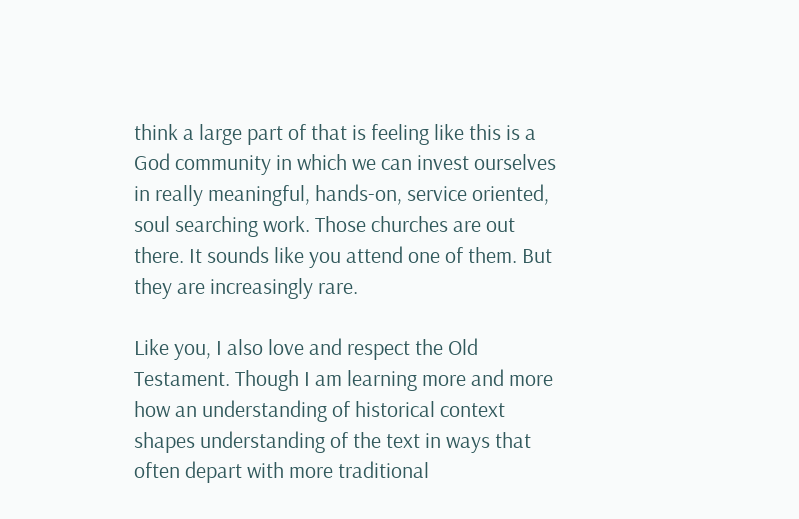think a large part of that is feeling like this is a God community in which we can invest ourselves in really meaningful, hands-on, service oriented, soul searching work. Those churches are out there. It sounds like you attend one of them. But they are increasingly rare.

Like you, I also love and respect the Old Testament. Though I am learning more and more how an understanding of historical context shapes understanding of the text in ways that often depart with more traditional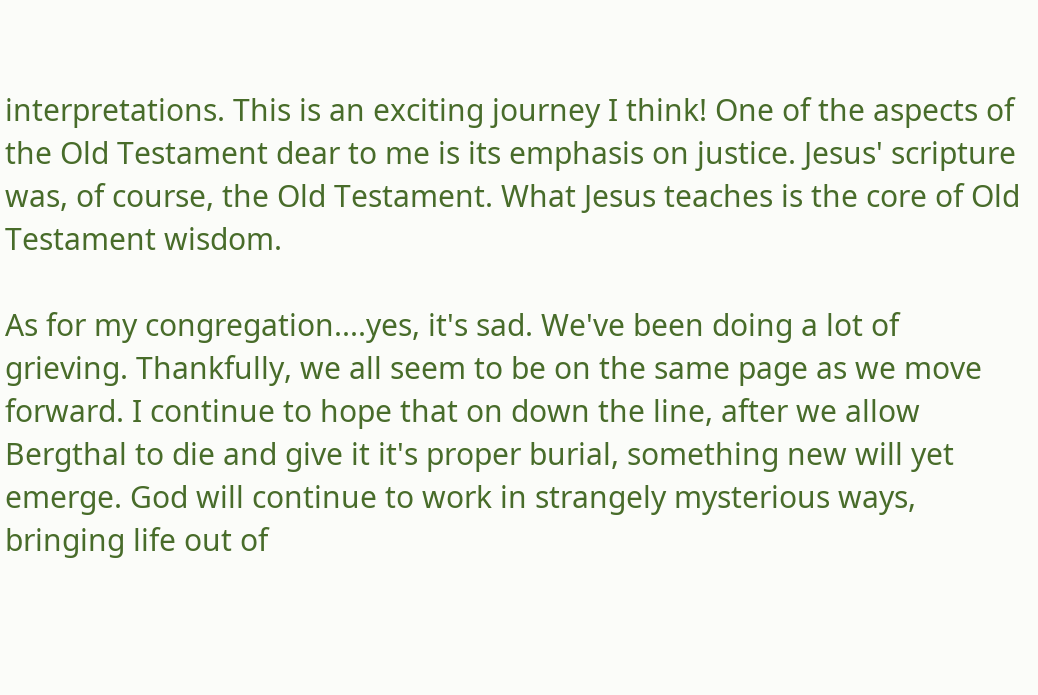interpretations. This is an exciting journey I think! One of the aspects of the Old Testament dear to me is its emphasis on justice. Jesus' scripture was, of course, the Old Testament. What Jesus teaches is the core of Old Testament wisdom.

As for my congregation....yes, it's sad. We've been doing a lot of grieving. Thankfully, we all seem to be on the same page as we move forward. I continue to hope that on down the line, after we allow Bergthal to die and give it it's proper burial, something new will yet emerge. God will continue to work in strangely mysterious ways, bringing life out of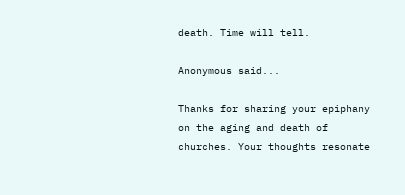death. Time will tell.

Anonymous said...

Thanks for sharing your epiphany on the aging and death of churches. Your thoughts resonate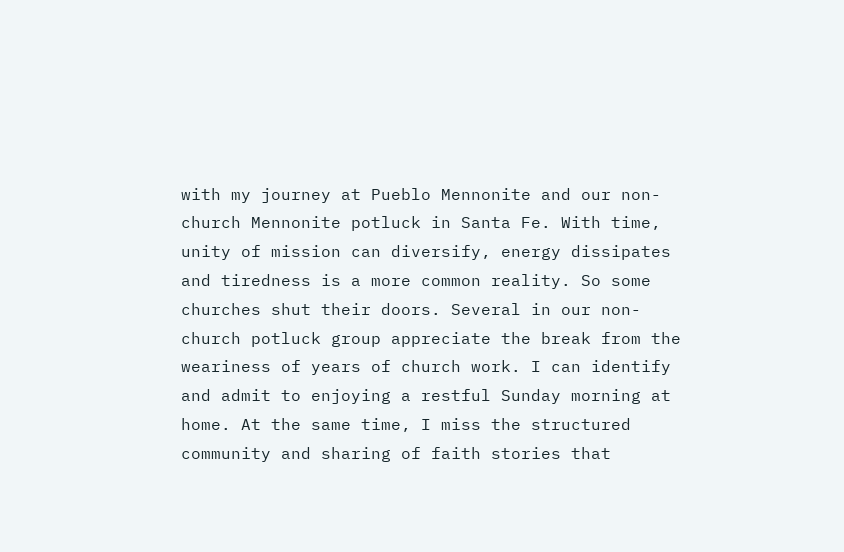with my journey at Pueblo Mennonite and our non-church Mennonite potluck in Santa Fe. With time, unity of mission can diversify, energy dissipates and tiredness is a more common reality. So some churches shut their doors. Several in our non-church potluck group appreciate the break from the weariness of years of church work. I can identify and admit to enjoying a restful Sunday morning at home. At the same time, I miss the structured community and sharing of faith stories that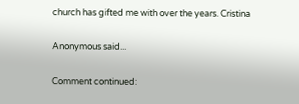church has gifted me with over the years. Cristina

Anonymous said...

Comment continued: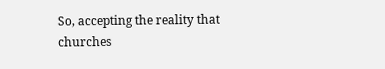So, accepting the reality that churches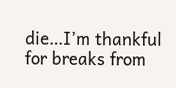die…I’m thankful for breaks from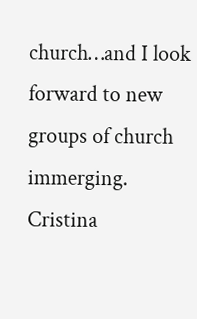church…and I look forward to new groups of church immerging. Cristina